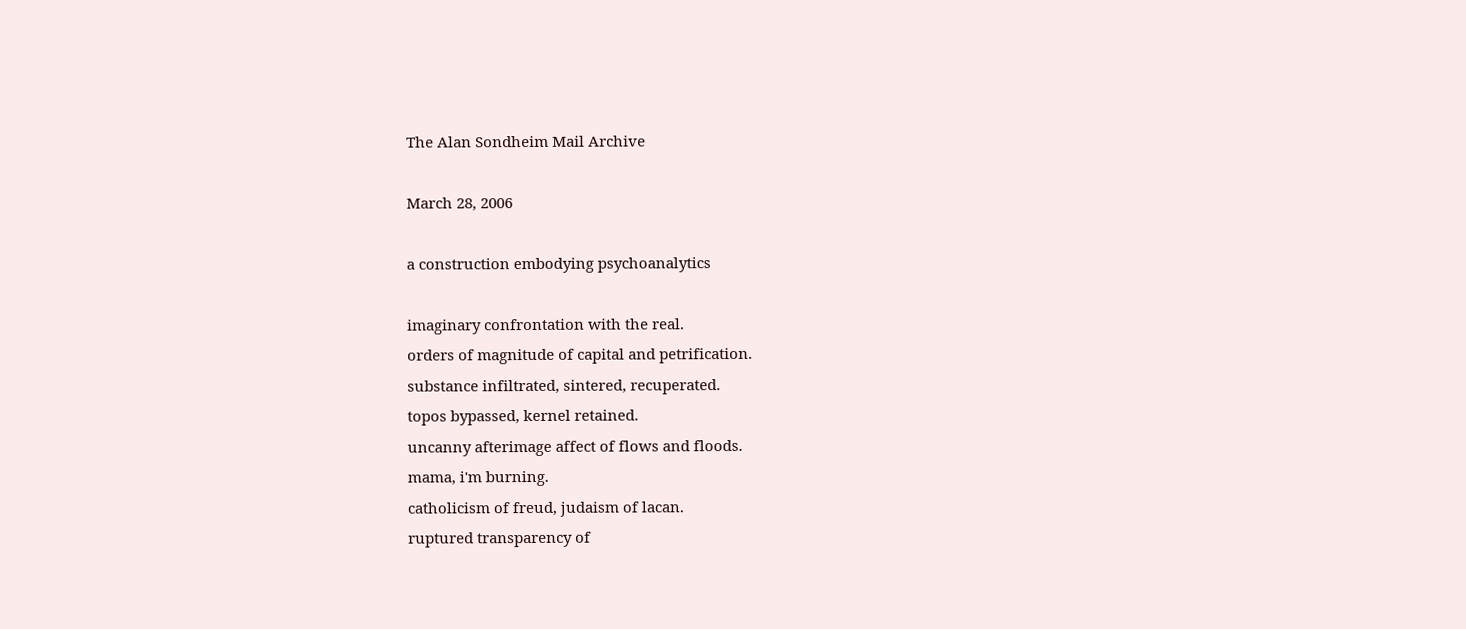The Alan Sondheim Mail Archive

March 28, 2006

a construction embodying psychoanalytics

imaginary confrontation with the real.
orders of magnitude of capital and petrification.
substance infiltrated, sintered, recuperated.
topos bypassed, kernel retained.
uncanny afterimage affect of flows and floods.
mama, i'm burning.
catholicism of freud, judaism of lacan.
ruptured transparency of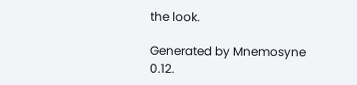the look.

Generated by Mnemosyne 0.12.